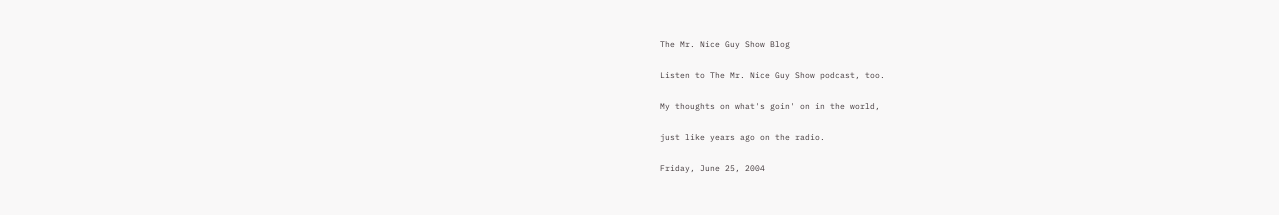The Mr. Nice Guy Show Blog

Listen to The Mr. Nice Guy Show podcast, too.

My thoughts on what's goin' on in the world,

just like years ago on the radio.

Friday, June 25, 2004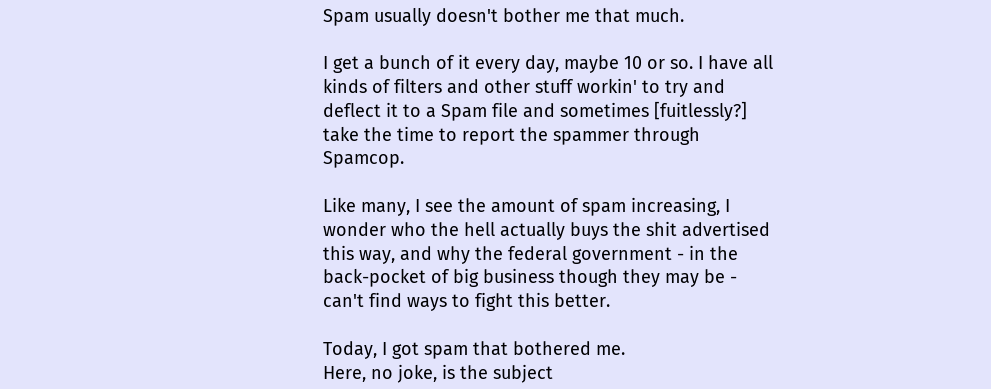Spam usually doesn't bother me that much.

I get a bunch of it every day, maybe 10 or so. I have all kinds of filters and other stuff workin' to try and deflect it to a Spam file and sometimes [fuitlessly?] take the time to report the spammer through Spamcop.

Like many, I see the amount of spam increasing, I wonder who the hell actually buys the shit advertised this way, and why the federal government - in the back-pocket of big business though they may be - can't find ways to fight this better.

Today, I got spam that bothered me.
Here, no joke, is the subject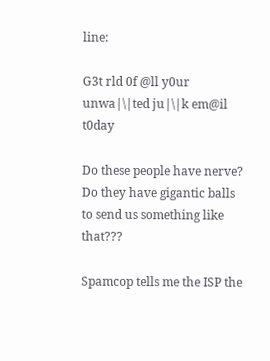line:

G3t rld 0f @ll y0ur unwa|\|ted ju|\|k em@il t0day

Do these people have nerve? Do they have gigantic balls to send us something like that???

Spamcop tells me the ISP the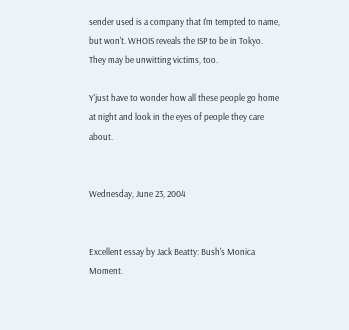sender used is a company that I'm tempted to name, but won't. WHOIS reveals the ISP to be in Tokyo. They may be unwitting victims, too.

Y'just have to wonder how all these people go home at night and look in the eyes of people they care about.


Wednesday, June 23, 2004


Excellent essay by Jack Beatty: Bush's Monica Moment.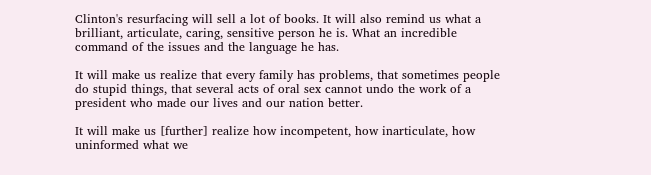Clinton's resurfacing will sell a lot of books. It will also remind us what a brilliant, articulate, caring, sensitive person he is. What an incredible command of the issues and the language he has.

It will make us realize that every family has problems, that sometimes people do stupid things, that several acts of oral sex cannot undo the work of a president who made our lives and our nation better.

It will make us [further] realize how incompetent, how inarticulate, how uninformed what we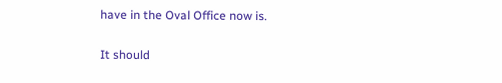have in the Oval Office now is.

It should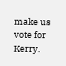make us vote for Kerry.